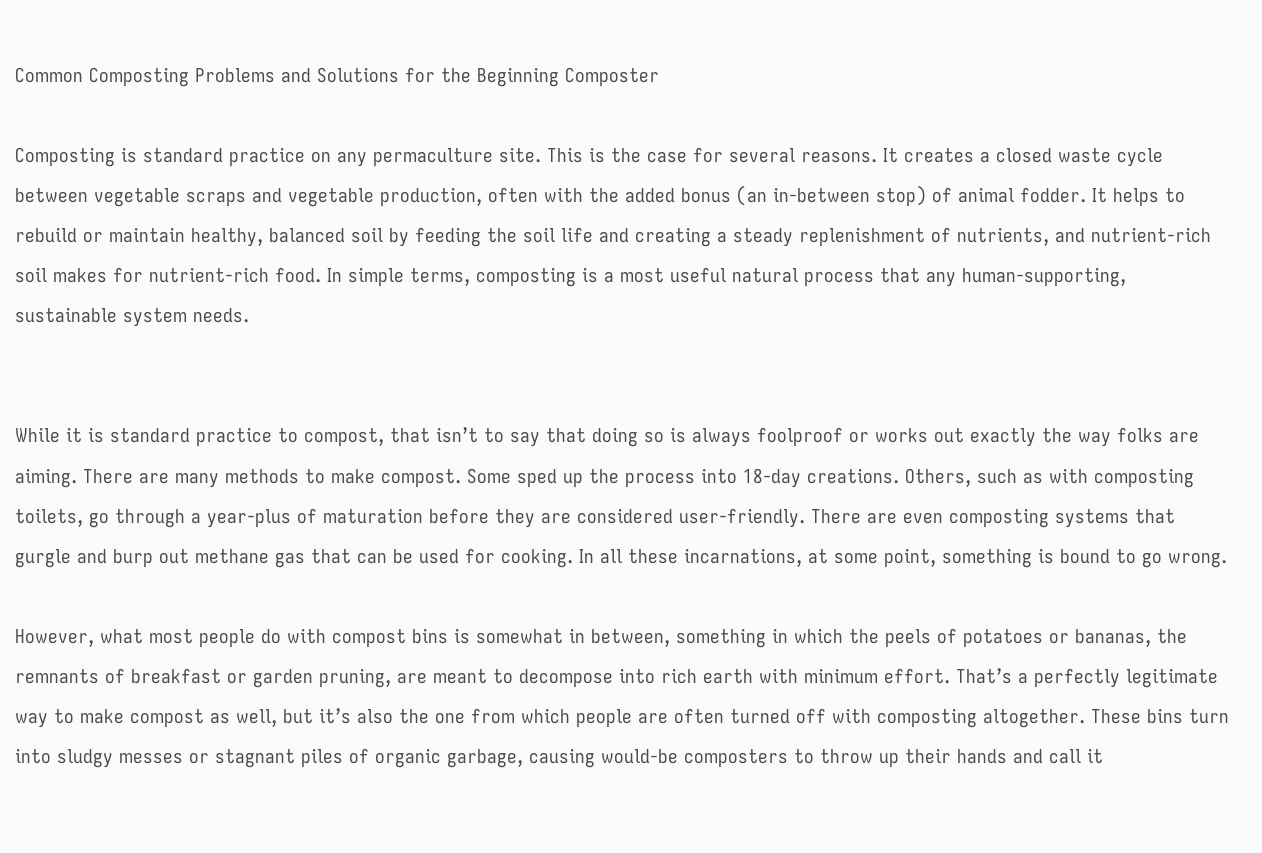Common Composting Problems and Solutions for the Beginning Composter

Composting is standard practice on any permaculture site. This is the case for several reasons. It creates a closed waste cycle between vegetable scraps and vegetable production, often with the added bonus (an in-between stop) of animal fodder. It helps to rebuild or maintain healthy, balanced soil by feeding the soil life and creating a steady replenishment of nutrients, and nutrient-rich soil makes for nutrient-rich food. In simple terms, composting is a most useful natural process that any human-supporting, sustainable system needs.


While it is standard practice to compost, that isn’t to say that doing so is always foolproof or works out exactly the way folks are aiming. There are many methods to make compost. Some sped up the process into 18-day creations. Others, such as with composting toilets, go through a year-plus of maturation before they are considered user-friendly. There are even composting systems that gurgle and burp out methane gas that can be used for cooking. In all these incarnations, at some point, something is bound to go wrong.

However, what most people do with compost bins is somewhat in between, something in which the peels of potatoes or bananas, the remnants of breakfast or garden pruning, are meant to decompose into rich earth with minimum effort. That’s a perfectly legitimate way to make compost as well, but it’s also the one from which people are often turned off with composting altogether. These bins turn into sludgy messes or stagnant piles of organic garbage, causing would-be composters to throw up their hands and call it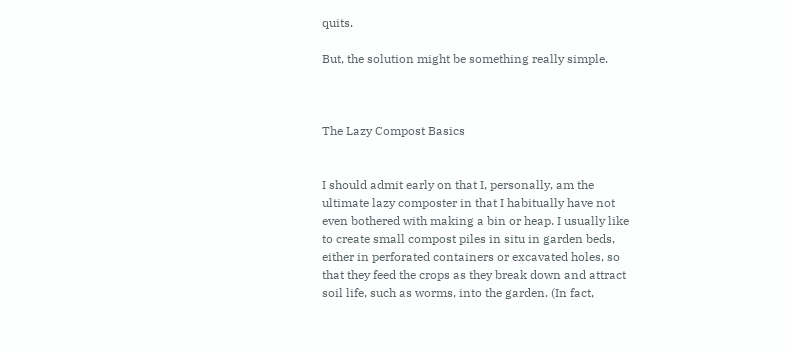quits.

But, the solution might be something really simple.



The Lazy Compost Basics


I should admit early on that I, personally, am the ultimate lazy composter in that I habitually have not even bothered with making a bin or heap. I usually like to create small compost piles in situ in garden beds, either in perforated containers or excavated holes, so that they feed the crops as they break down and attract soil life, such as worms, into the garden. (In fact,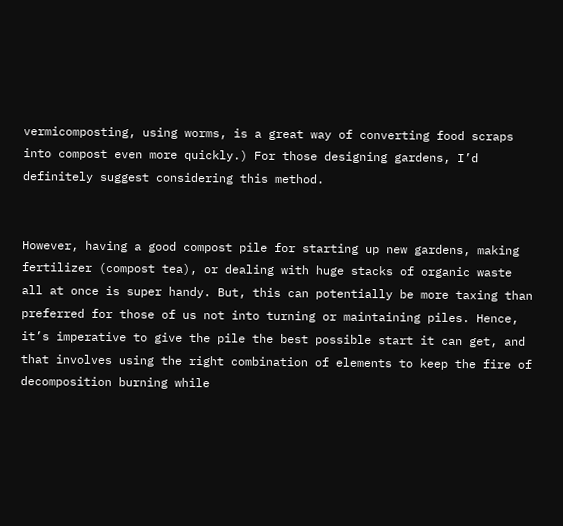vermicomposting, using worms, is a great way of converting food scraps into compost even more quickly.) For those designing gardens, I’d definitely suggest considering this method.


However, having a good compost pile for starting up new gardens, making fertilizer (compost tea), or dealing with huge stacks of organic waste all at once is super handy. But, this can potentially be more taxing than preferred for those of us not into turning or maintaining piles. Hence, it’s imperative to give the pile the best possible start it can get, and that involves using the right combination of elements to keep the fire of decomposition burning while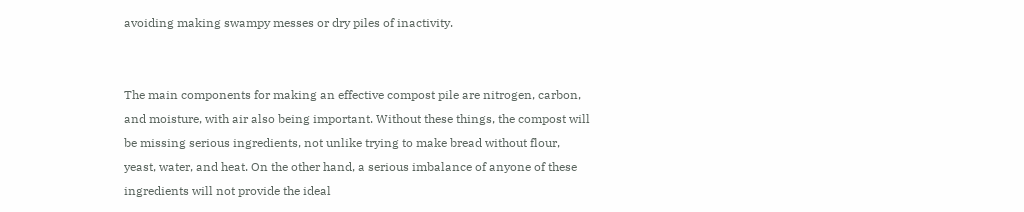avoiding making swampy messes or dry piles of inactivity.


The main components for making an effective compost pile are nitrogen, carbon, and moisture, with air also being important. Without these things, the compost will be missing serious ingredients, not unlike trying to make bread without flour, yeast, water, and heat. On the other hand, a serious imbalance of anyone of these ingredients will not provide the ideal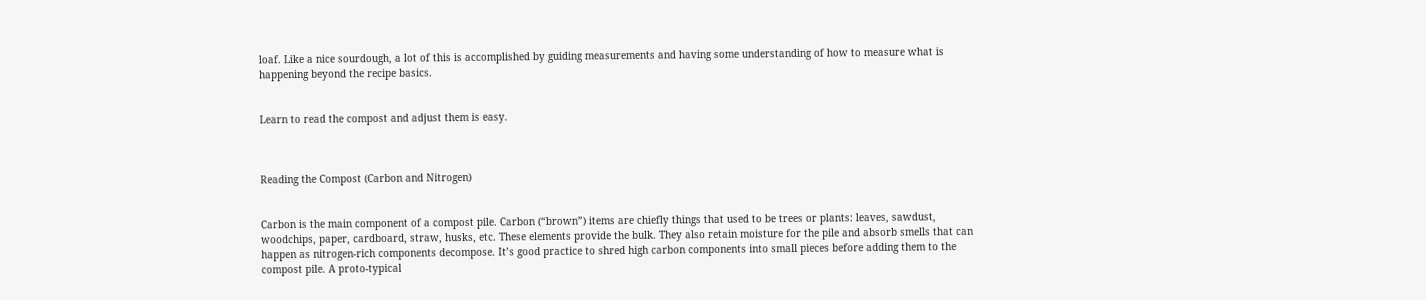loaf. Like a nice sourdough, a lot of this is accomplished by guiding measurements and having some understanding of how to measure what is happening beyond the recipe basics.


Learn to read the compost and adjust them is easy.



Reading the Compost (Carbon and Nitrogen)


Carbon is the main component of a compost pile. Carbon (“brown”) items are chiefly things that used to be trees or plants: leaves, sawdust, woodchips, paper, cardboard, straw, husks, etc. These elements provide the bulk. They also retain moisture for the pile and absorb smells that can happen as nitrogen-rich components decompose. It’s good practice to shred high carbon components into small pieces before adding them to the compost pile. A proto-typical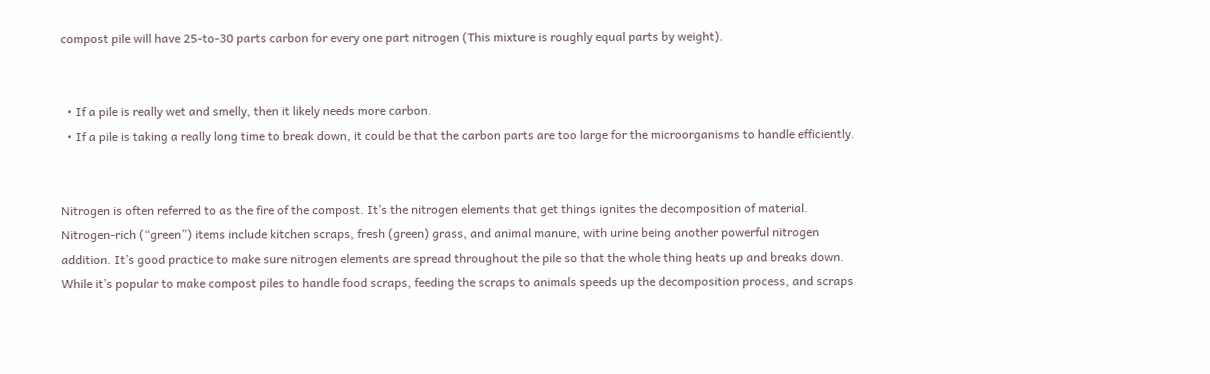compost pile will have 25-to-30 parts carbon for every one part nitrogen (This mixture is roughly equal parts by weight).


  • If a pile is really wet and smelly, then it likely needs more carbon.
  • If a pile is taking a really long time to break down, it could be that the carbon parts are too large for the microorganisms to handle efficiently.


Nitrogen is often referred to as the fire of the compost. It’s the nitrogen elements that get things ignites the decomposition of material. Nitrogen-rich (“green”) items include kitchen scraps, fresh (green) grass, and animal manure, with urine being another powerful nitrogen addition. It’s good practice to make sure nitrogen elements are spread throughout the pile so that the whole thing heats up and breaks down. While it’s popular to make compost piles to handle food scraps, feeding the scraps to animals speeds up the decomposition process, and scraps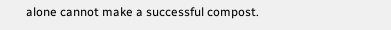alone cannot make a successful compost.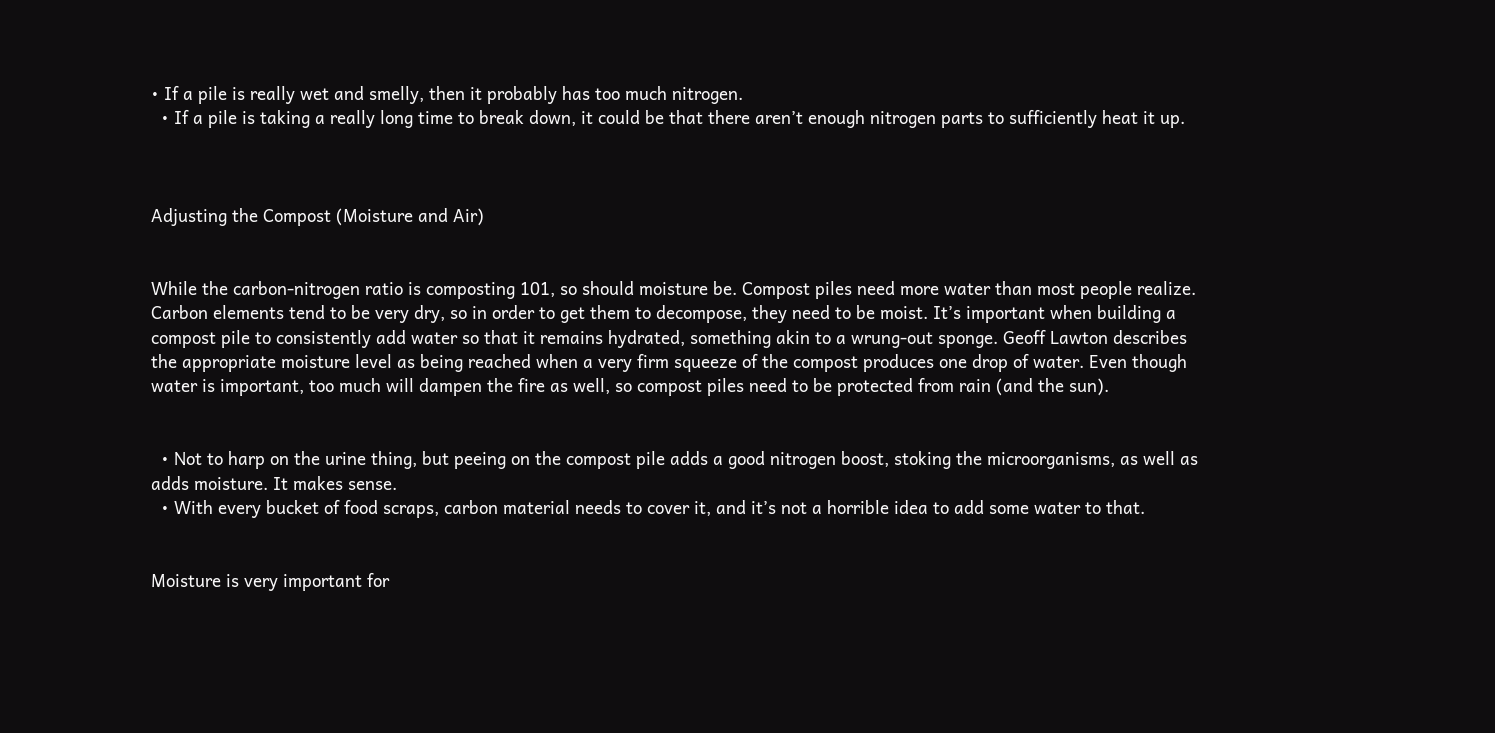• If a pile is really wet and smelly, then it probably has too much nitrogen.
  • If a pile is taking a really long time to break down, it could be that there aren’t enough nitrogen parts to sufficiently heat it up.



Adjusting the Compost (Moisture and Air)


While the carbon-nitrogen ratio is composting 101, so should moisture be. Compost piles need more water than most people realize. Carbon elements tend to be very dry, so in order to get them to decompose, they need to be moist. It’s important when building a compost pile to consistently add water so that it remains hydrated, something akin to a wrung-out sponge. Geoff Lawton describes the appropriate moisture level as being reached when a very firm squeeze of the compost produces one drop of water. Even though water is important, too much will dampen the fire as well, so compost piles need to be protected from rain (and the sun).


  • Not to harp on the urine thing, but peeing on the compost pile adds a good nitrogen boost, stoking the microorganisms, as well as adds moisture. It makes sense.
  • With every bucket of food scraps, carbon material needs to cover it, and it’s not a horrible idea to add some water to that.


Moisture is very important for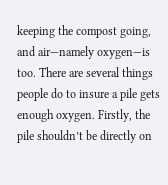keeping the compost going, and air—namely oxygen—is too. There are several things people do to insure a pile gets enough oxygen. Firstly, the pile shouldn’t be directly on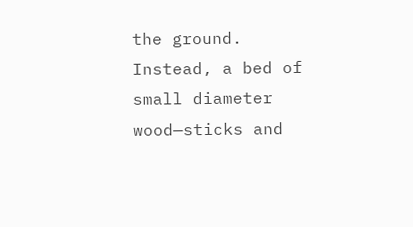the ground. Instead, a bed of small diameter wood—sticks and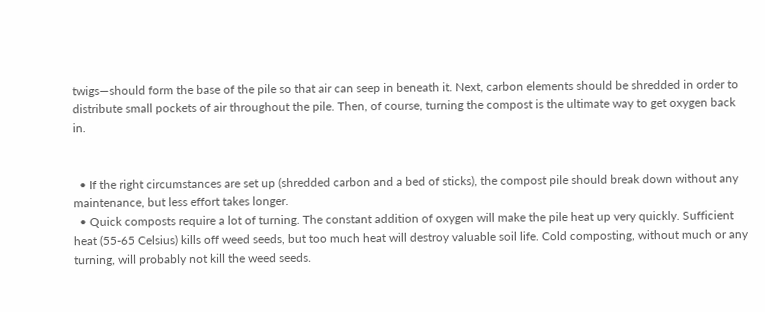twigs—should form the base of the pile so that air can seep in beneath it. Next, carbon elements should be shredded in order to distribute small pockets of air throughout the pile. Then, of course, turning the compost is the ultimate way to get oxygen back in.


  • If the right circumstances are set up (shredded carbon and a bed of sticks), the compost pile should break down without any maintenance, but less effort takes longer.
  • Quick composts require a lot of turning. The constant addition of oxygen will make the pile heat up very quickly. Sufficient heat (55-65 Celsius) kills off weed seeds, but too much heat will destroy valuable soil life. Cold composting, without much or any turning, will probably not kill the weed seeds.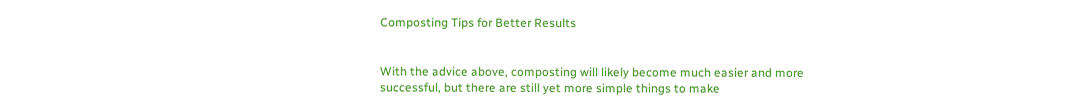Composting Tips for Better Results


With the advice above, composting will likely become much easier and more successful, but there are still yet more simple things to make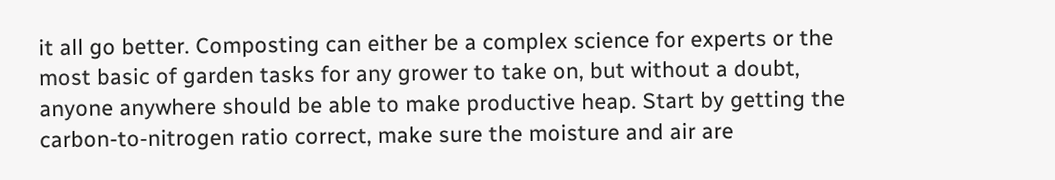it all go better. Composting can either be a complex science for experts or the most basic of garden tasks for any grower to take on, but without a doubt, anyone anywhere should be able to make productive heap. Start by getting the carbon-to-nitrogen ratio correct, make sure the moisture and air are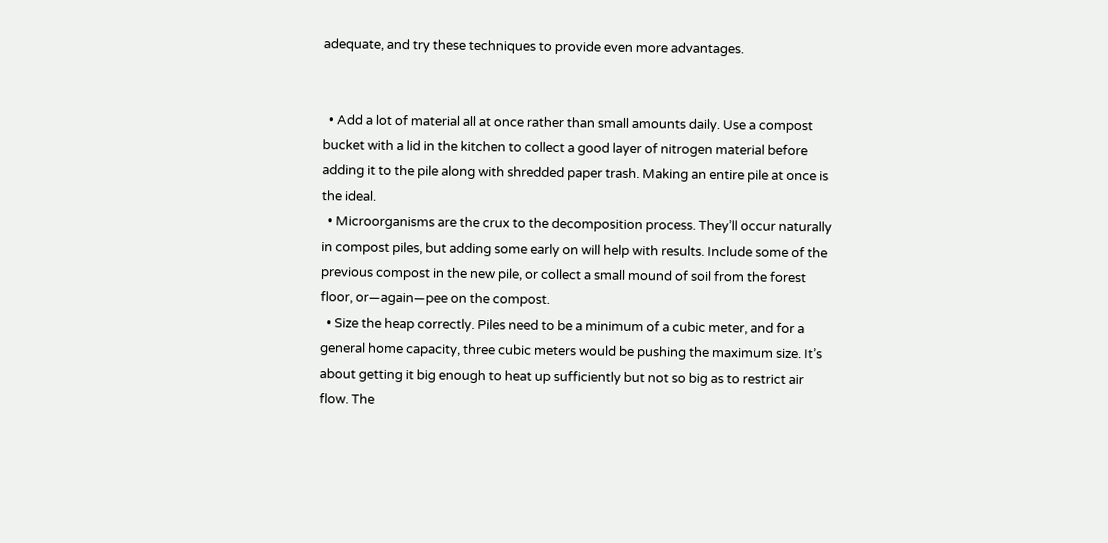adequate, and try these techniques to provide even more advantages.


  • Add a lot of material all at once rather than small amounts daily. Use a compost bucket with a lid in the kitchen to collect a good layer of nitrogen material before adding it to the pile along with shredded paper trash. Making an entire pile at once is the ideal.
  • Microorganisms are the crux to the decomposition process. They’ll occur naturally in compost piles, but adding some early on will help with results. Include some of the previous compost in the new pile, or collect a small mound of soil from the forest floor, or—again—pee on the compost.
  • Size the heap correctly. Piles need to be a minimum of a cubic meter, and for a general home capacity, three cubic meters would be pushing the maximum size. It’s about getting it big enough to heat up sufficiently but not so big as to restrict air flow. The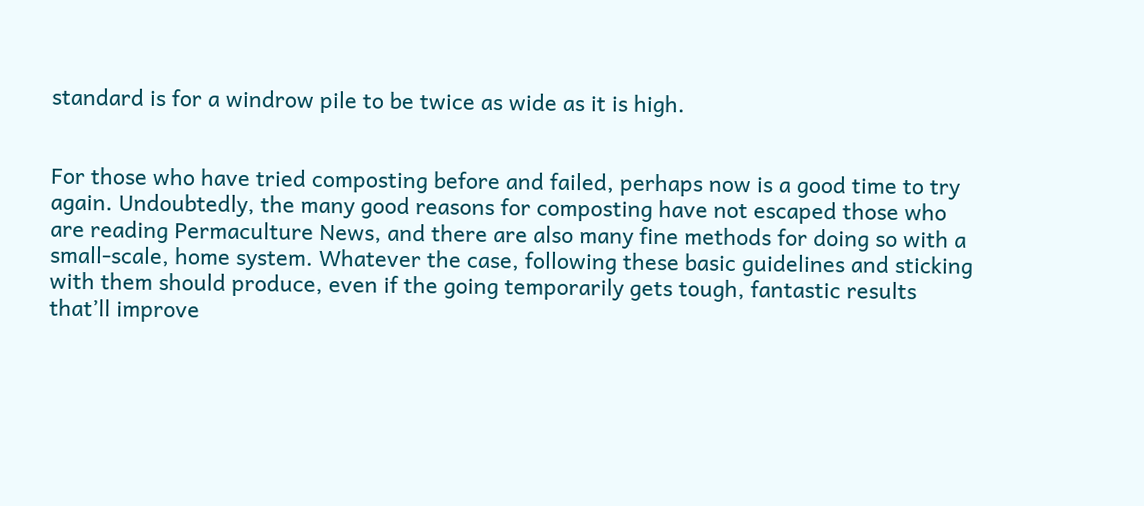standard is for a windrow pile to be twice as wide as it is high.


For those who have tried composting before and failed, perhaps now is a good time to try again. Undoubtedly, the many good reasons for composting have not escaped those who are reading Permaculture News, and there are also many fine methods for doing so with a small-scale, home system. Whatever the case, following these basic guidelines and sticking with them should produce, even if the going temporarily gets tough, fantastic results that’ll improve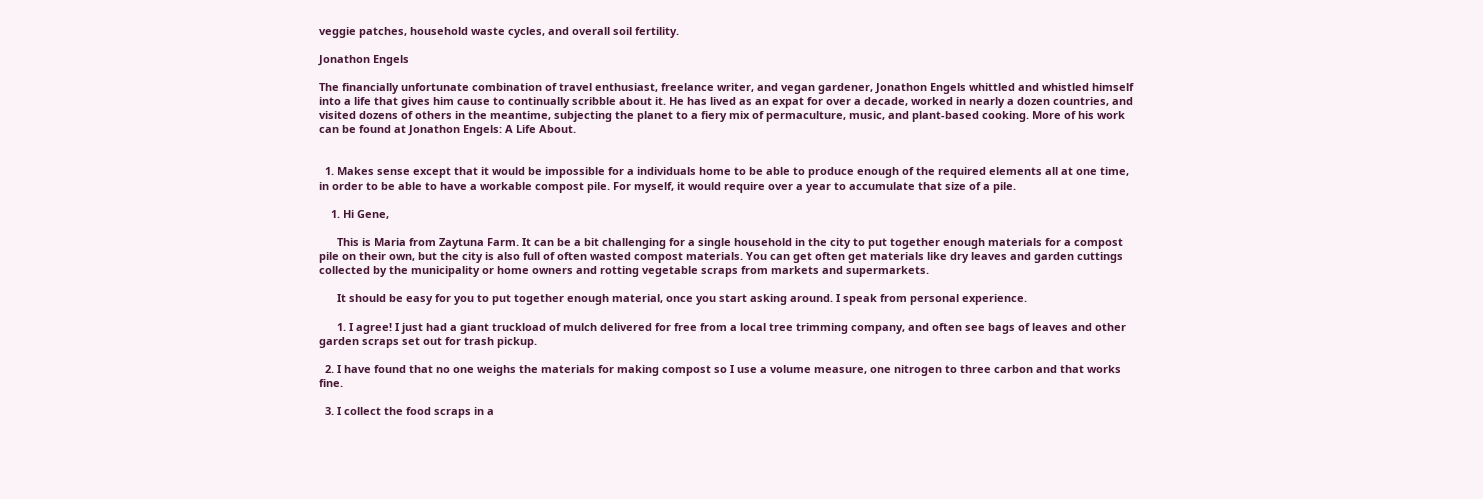veggie patches, household waste cycles, and overall soil fertility.

Jonathon Engels

The financially unfortunate combination of travel enthusiast, freelance writer, and vegan gardener, Jonathon Engels whittled and whistled himself into a life that gives him cause to continually scribble about it. He has lived as an expat for over a decade, worked in nearly a dozen countries, and visited dozens of others in the meantime, subjecting the planet to a fiery mix of permaculture, music, and plant-based cooking. More of his work can be found at Jonathon Engels: A Life About.


  1. Makes sense except that it would be impossible for a individuals home to be able to produce enough of the required elements all at one time, in order to be able to have a workable compost pile. For myself, it would require over a year to accumulate that size of a pile.

    1. Hi Gene,

      This is Maria from Zaytuna Farm. It can be a bit challenging for a single household in the city to put together enough materials for a compost pile on their own, but the city is also full of often wasted compost materials. You can get often get materials like dry leaves and garden cuttings collected by the municipality or home owners and rotting vegetable scraps from markets and supermarkets.

      It should be easy for you to put together enough material, once you start asking around. I speak from personal experience.

      1. I agree! I just had a giant truckload of mulch delivered for free from a local tree trimming company, and often see bags of leaves and other garden scraps set out for trash pickup.

  2. I have found that no one weighs the materials for making compost so I use a volume measure, one nitrogen to three carbon and that works fine.

  3. I collect the food scraps in a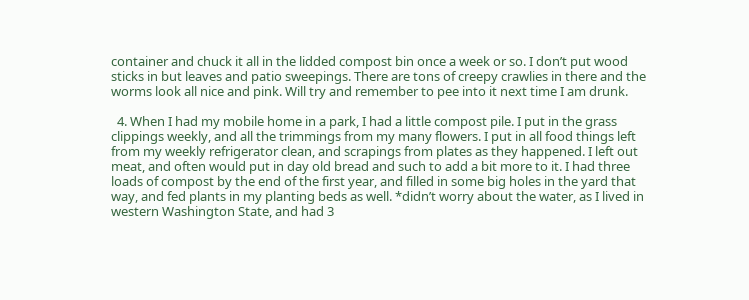container and chuck it all in the lidded compost bin once a week or so. I don’t put wood sticks in but leaves and patio sweepings. There are tons of creepy crawlies in there and the worms look all nice and pink. Will try and remember to pee into it next time I am drunk.

  4. When I had my mobile home in a park, I had a little compost pile. I put in the grass clippings weekly, and all the trimmings from my many flowers. I put in all food things left from my weekly refrigerator clean, and scrapings from plates as they happened. I left out meat, and often would put in day old bread and such to add a bit more to it. I had three loads of compost by the end of the first year, and filled in some big holes in the yard that way, and fed plants in my planting beds as well. *didn’t worry about the water, as I lived in western Washington State, and had 3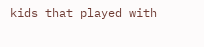kids that played with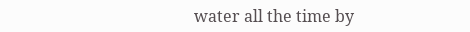water all the time by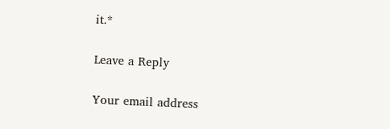it.*

Leave a Reply

Your email address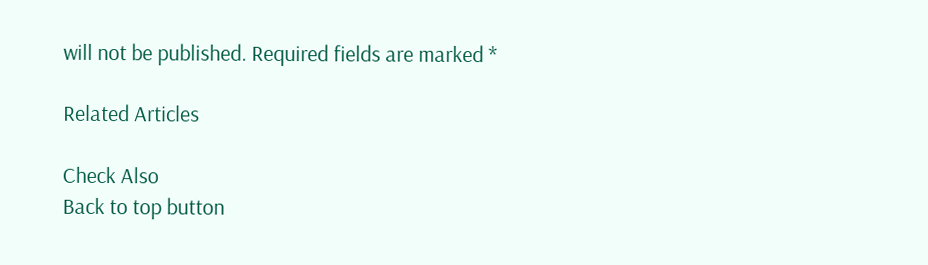will not be published. Required fields are marked *

Related Articles

Check Also
Back to top button